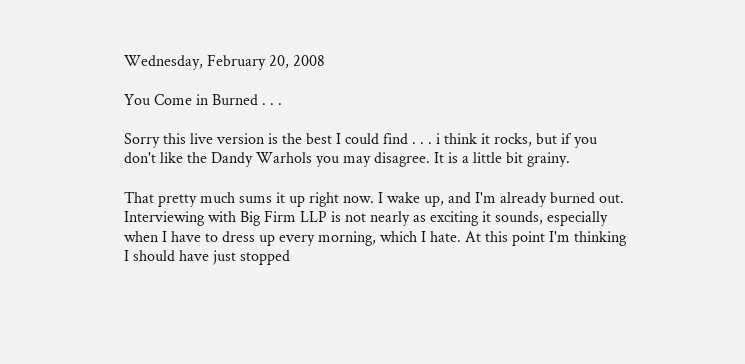Wednesday, February 20, 2008

You Come in Burned . . .

Sorry this live version is the best I could find . . . i think it rocks, but if you don't like the Dandy Warhols you may disagree. It is a little bit grainy.

That pretty much sums it up right now. I wake up, and I'm already burned out. Interviewing with Big Firm LLP is not nearly as exciting it sounds, especially when I have to dress up every morning, which I hate. At this point I'm thinking I should have just stopped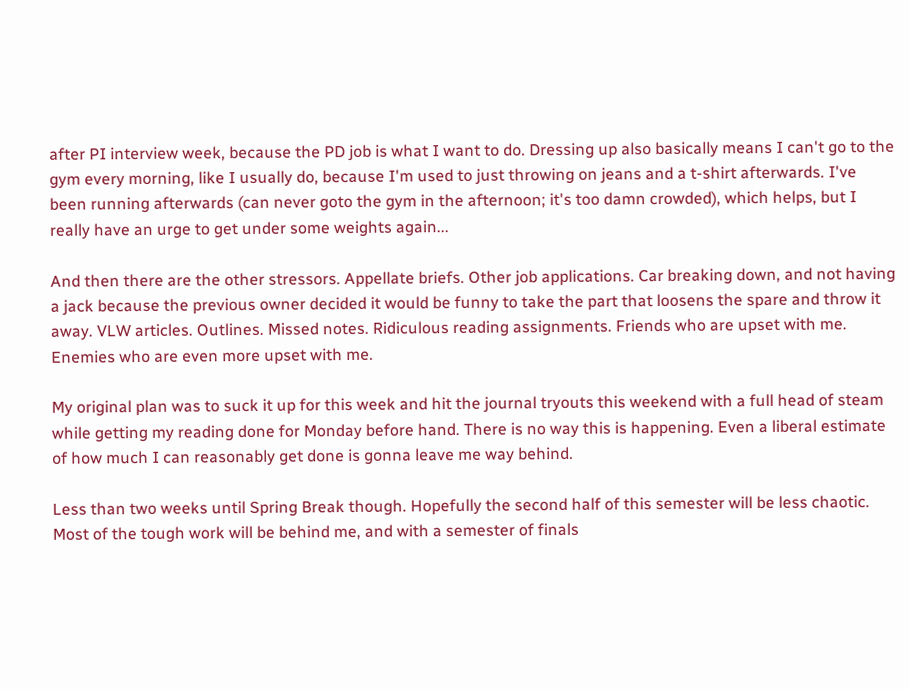after PI interview week, because the PD job is what I want to do. Dressing up also basically means I can't go to the gym every morning, like I usually do, because I'm used to just throwing on jeans and a t-shirt afterwards. I've been running afterwards (can never goto the gym in the afternoon; it's too damn crowded), which helps, but I really have an urge to get under some weights again...

And then there are the other stressors. Appellate briefs. Other job applications. Car breaking down, and not having a jack because the previous owner decided it would be funny to take the part that loosens the spare and throw it away. VLW articles. Outlines. Missed notes. Ridiculous reading assignments. Friends who are upset with me. Enemies who are even more upset with me.

My original plan was to suck it up for this week and hit the journal tryouts this weekend with a full head of steam while getting my reading done for Monday before hand. There is no way this is happening. Even a liberal estimate of how much I can reasonably get done is gonna leave me way behind.

Less than two weeks until Spring Break though. Hopefully the second half of this semester will be less chaotic. Most of the tough work will be behind me, and with a semester of finals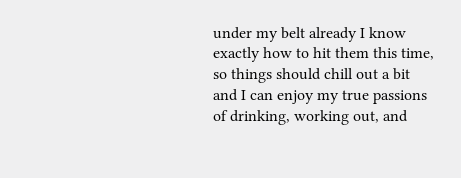under my belt already I know exactly how to hit them this time, so things should chill out a bit and I can enjoy my true passions of drinking, working out, and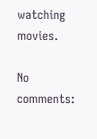watching movies.

No comments: